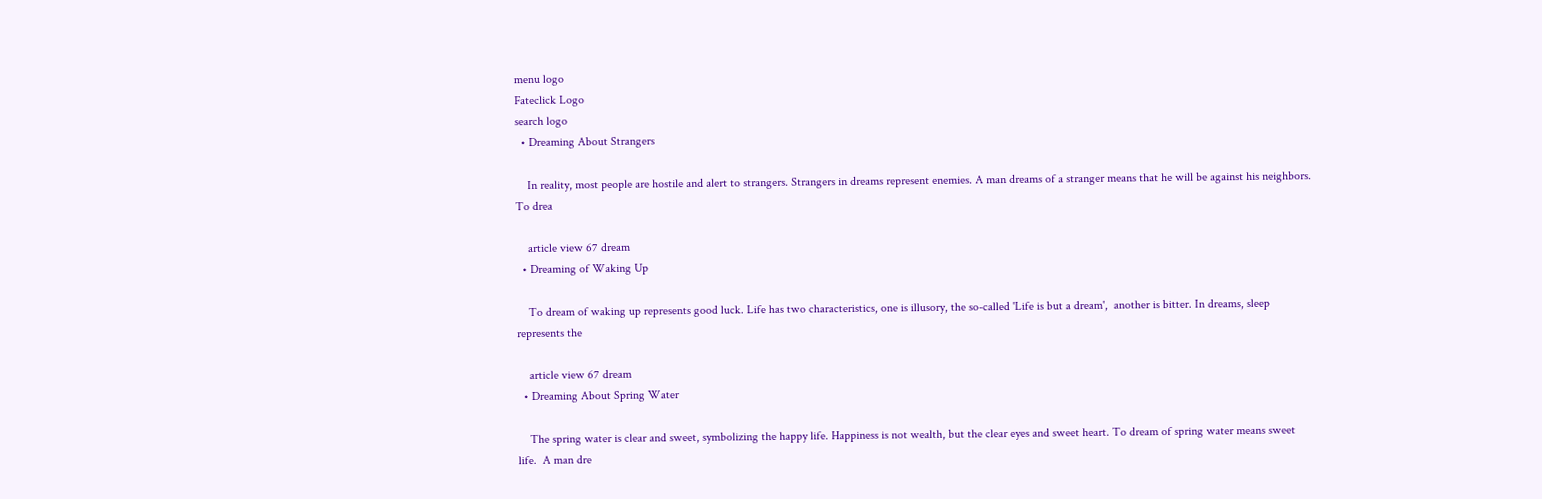menu logo
Fateclick Logo
search logo
  • Dreaming About Strangers

    In reality, most people are hostile and alert to strangers. Strangers in dreams represent enemies. A man dreams of a stranger means that he will be against his neighbors. To drea

    article view 67 dream
  • Dreaming of Waking Up

    To dream of waking up represents good luck. Life has two characteristics, one is illusory, the so-called 'Life is but a dream',  another is bitter. In dreams, sleep represents the

    article view 67 dream
  • Dreaming About Spring Water

    The spring water is clear and sweet, symbolizing the happy life. Happiness is not wealth, but the clear eyes and sweet heart. To dream of spring water means sweet life.  A man dre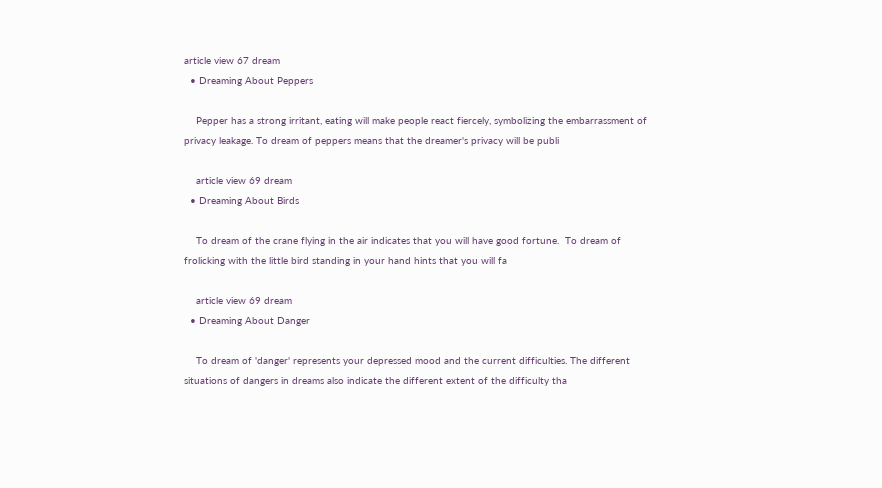article view 67 dream
  • Dreaming About Peppers

    Pepper has a strong irritant, eating will make people react fiercely, symbolizing the embarrassment of privacy leakage. To dream of peppers means that the dreamer's privacy will be publi

    article view 69 dream
  • Dreaming About Birds

    To dream of the crane flying in the air indicates that you will have good fortune.  To dream of frolicking with the little bird standing in your hand hints that you will fa

    article view 69 dream
  • Dreaming About Danger

    To dream of 'danger' represents your depressed mood and the current difficulties. The different situations of dangers in dreams also indicate the different extent of the difficulty tha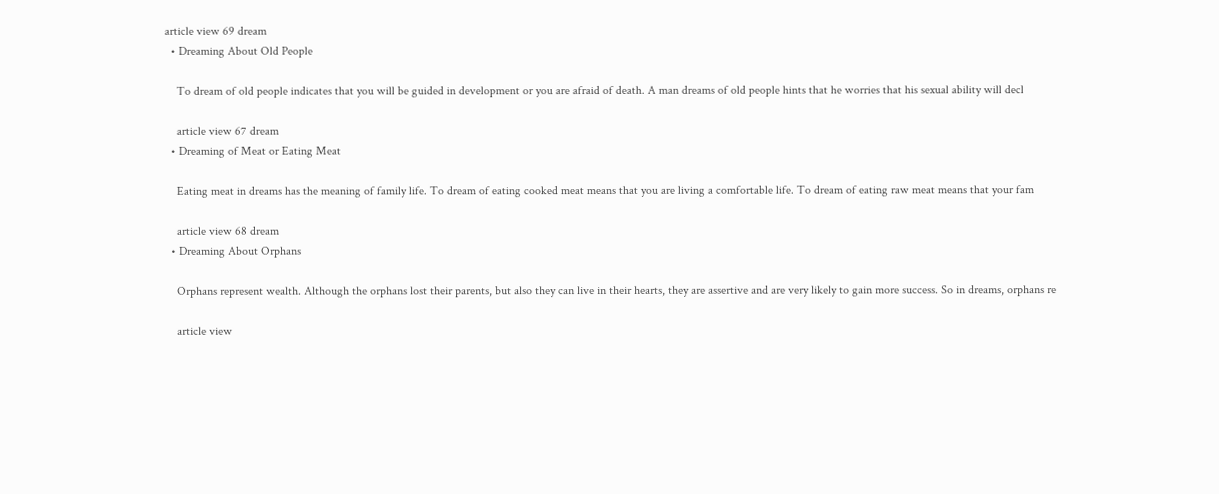article view 69 dream
  • Dreaming About Old People

    To dream of old people indicates that you will be guided in development or you are afraid of death. A man dreams of old people hints that he worries that his sexual ability will decl

    article view 67 dream
  • Dreaming of Meat or Eating Meat

    Eating meat in dreams has the meaning of family life. To dream of eating cooked meat means that you are living a comfortable life. To dream of eating raw meat means that your fam

    article view 68 dream
  • Dreaming About Orphans

    Orphans represent wealth. Although the orphans lost their parents, but also they can live in their hearts, they are assertive and are very likely to gain more success. So in dreams, orphans re

    article view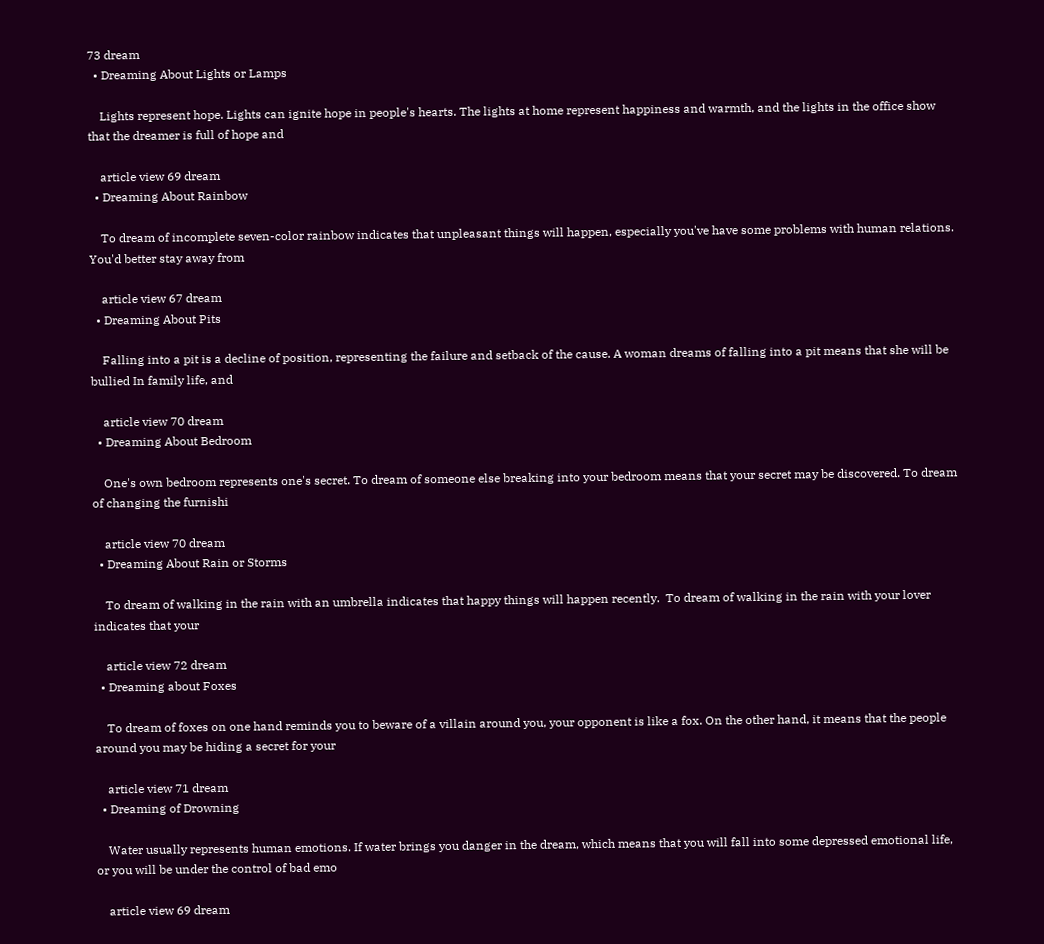73 dream
  • Dreaming About Lights or Lamps

    Lights represent hope. Lights can ignite hope in people's hearts. The lights at home represent happiness and warmth, and the lights in the office show that the dreamer is full of hope and

    article view 69 dream
  • Dreaming About Rainbow

    To dream of incomplete seven-color rainbow indicates that unpleasant things will happen, especially you've have some problems with human relations. You'd better stay away from

    article view 67 dream
  • Dreaming About Pits

    Falling into a pit is a decline of position, representing the failure and setback of the cause. A woman dreams of falling into a pit means that she will be bullied In family life, and

    article view 70 dream
  • Dreaming About Bedroom

    One's own bedroom represents one's secret. To dream of someone else breaking into your bedroom means that your secret may be discovered. To dream of changing the furnishi

    article view 70 dream
  • Dreaming About Rain or Storms

    To dream of walking in the rain with an umbrella indicates that happy things will happen recently.  To dream of walking in the rain with your lover indicates that your

    article view 72 dream
  • Dreaming about Foxes

    To dream of foxes on one hand reminds you to beware of a villain around you, your opponent is like a fox. On the other hand, it means that the people around you may be hiding a secret for your

    article view 71 dream
  • Dreaming of Drowning

    Water usually represents human emotions. If water brings you danger in the dream, which means that you will fall into some depressed emotional life, or you will be under the control of bad emo

    article view 69 dream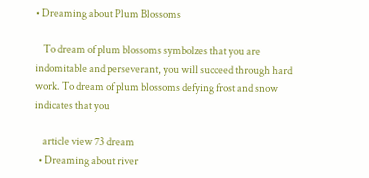• Dreaming about Plum Blossoms

    To dream of plum blossoms symbolzes that you are indomitable and perseverant, you will succeed through hard work. To dream of plum blossoms defying frost and snow indicates that you

    article view 73 dream
  • Dreaming about river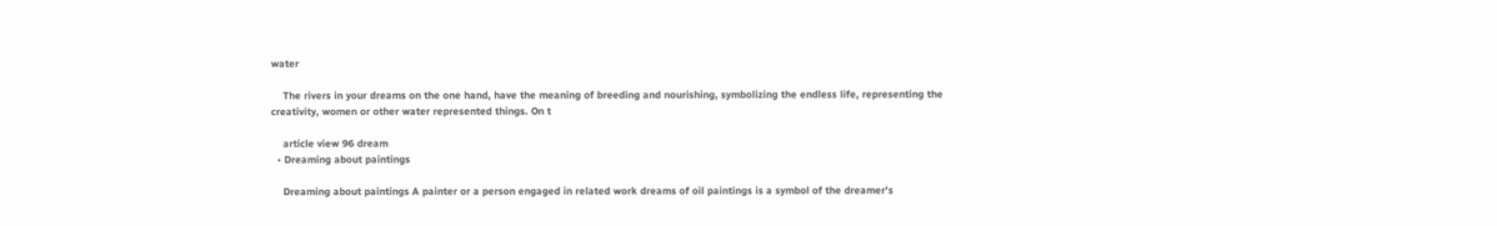water

    The rivers in your dreams on the one hand, have the meaning of breeding and nourishing, symbolizing the endless life, representing the creativity, women or other water represented things. On t

    article view 96 dream
  • Dreaming about paintings

    Dreaming about paintings A painter or a person engaged in related work dreams of oil paintings is a symbol of the dreamer's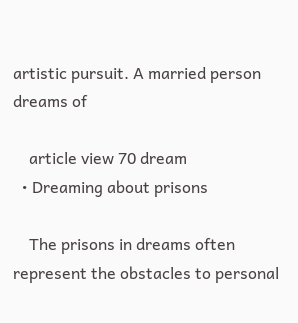artistic pursuit. A married person dreams of

    article view 70 dream
  • Dreaming about prisons

    The prisons in dreams often represent the obstacles to personal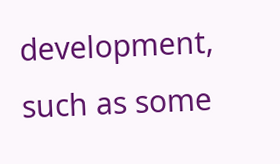development, such as some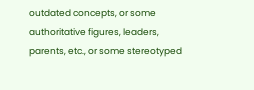outdated concepts, or some authoritative figures, leaders, parents, etc., or some stereotyped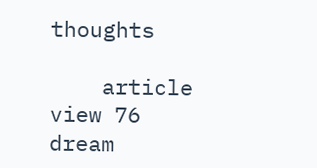thoughts

    article view 76 dream